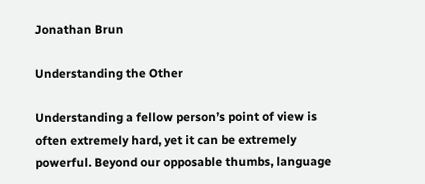Jonathan Brun

Understanding the Other

Understanding a fellow person’s point of view is often extremely hard, yet it can be extremely powerful. Beyond our opposable thumbs, language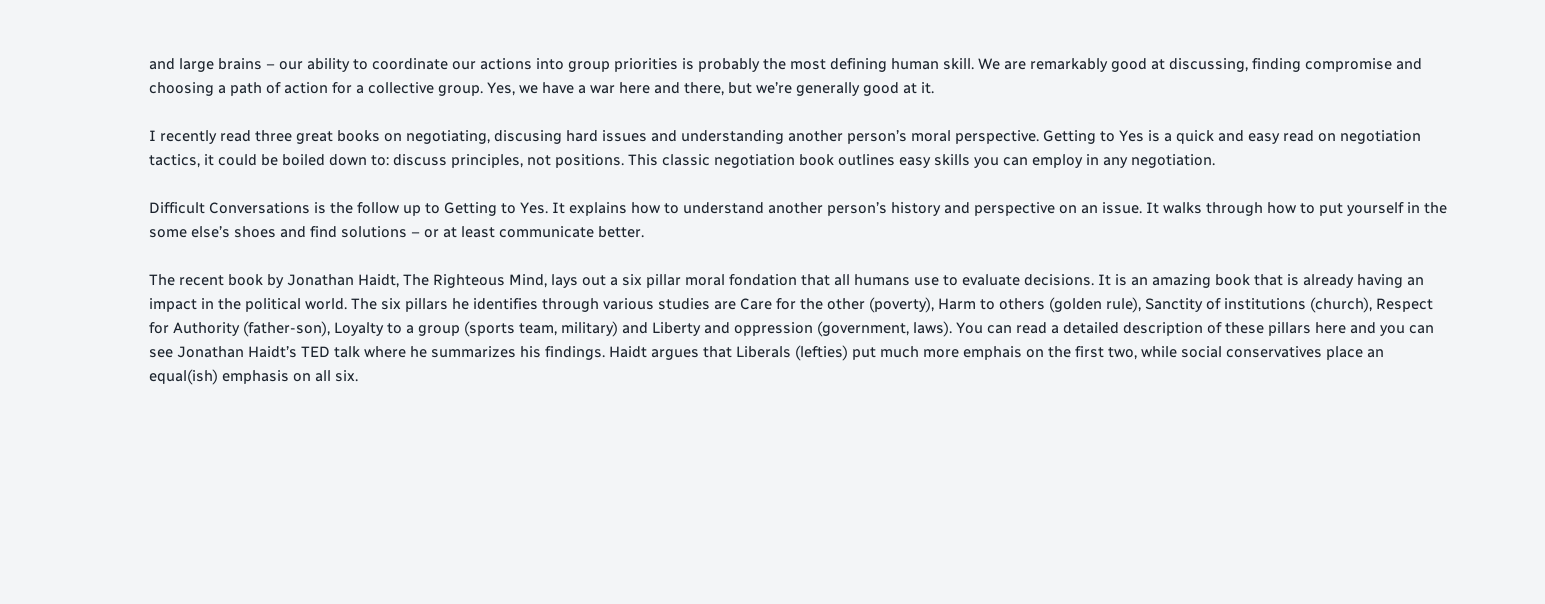and large brains – our ability to coordinate our actions into group priorities is probably the most defining human skill. We are remarkably good at discussing, finding compromise and choosing a path of action for a collective group. Yes, we have a war here and there, but we’re generally good at it.

I recently read three great books on negotiating, discusing hard issues and understanding another person’s moral perspective. Getting to Yes is a quick and easy read on negotiation tactics, it could be boiled down to: discuss principles, not positions. This classic negotiation book outlines easy skills you can employ in any negotiation.

Difficult Conversations is the follow up to Getting to Yes. It explains how to understand another person’s history and perspective on an issue. It walks through how to put yourself in the some else’s shoes and find solutions – or at least communicate better.

The recent book by Jonathan Haidt, The Righteous Mind, lays out a six pillar moral fondation that all humans use to evaluate decisions. It is an amazing book that is already having an impact in the political world. The six pillars he identifies through various studies are Care for the other (poverty), Harm to others (golden rule), Sanctity of institutions (church), Respect for Authority (father-son), Loyalty to a group (sports team, military) and Liberty and oppression (government, laws). You can read a detailed description of these pillars here and you can see Jonathan Haidt’s TED talk where he summarizes his findings. Haidt argues that Liberals (lefties) put much more emphais on the first two, while social conservatives place an equal(ish) emphasis on all six.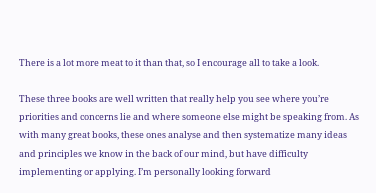There is a lot more meat to it than that, so I encourage all to take a look.

These three books are well written that really help you see where you’re priorities and concerns lie and where someone else might be speaking from. As with many great books, these ones analyse and then systematize many ideas and principles we know in the back of our mind, but have difficulty implementing or applying. I’m personally looking forward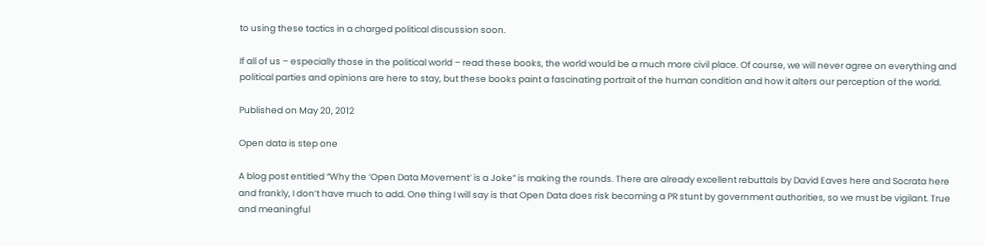to using these tactics in a charged political discussion soon.

If all of us – especially those in the political world – read these books, the world would be a much more civil place. Of course, we will never agree on everything and political parties and opinions are here to stay, but these books paint a fascinating portrait of the human condition and how it alters our perception of the world.

Published on May 20, 2012

Open data is step one

A blog post entitled “Why the ‘Open Data Movement‘ is a Joke” is making the rounds. There are already excellent rebuttals by David Eaves here and Socrata here and frankly, I don’t have much to add. One thing I will say is that Open Data does risk becoming a PR stunt by government authorities, so we must be vigilant. True and meaningful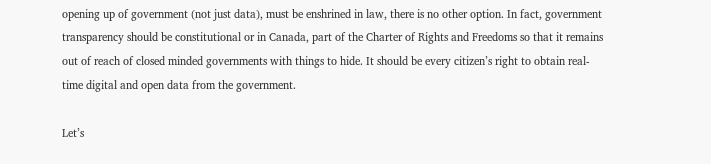opening up of government (not just data), must be enshrined in law, there is no other option. In fact, government transparency should be constitutional or in Canada, part of the Charter of Rights and Freedoms so that it remains out of reach of closed minded governments with things to hide. It should be every citizen’s right to obtain real-time digital and open data from the government.

Let’s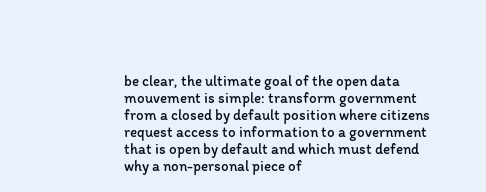be clear, the ultimate goal of the open data mouvement is simple: transform government from a closed by default position where citizens request access to information to a government that is open by default and which must defend why a non-personal piece of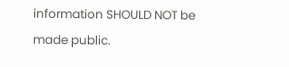information SHOULD NOT be made public.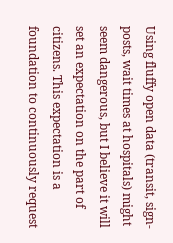Using fluffy open data (transit, sign-posts, wait times at hospitals) might seem dangerous, but I believe it will set an expectation on the part of citizens. This expectation is a foundation to continuously request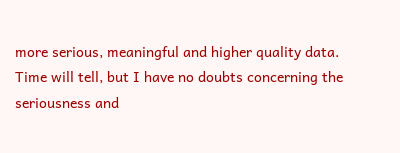more serious, meaningful and higher quality data. Time will tell, but I have no doubts concerning the seriousness and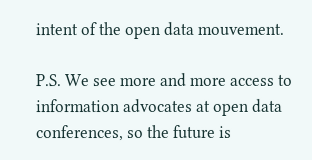intent of the open data mouvement.

P.S. We see more and more access to information advocates at open data conferences, so the future is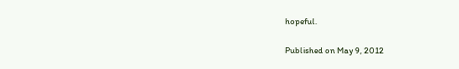hopeful.

Published on May 9, 2012